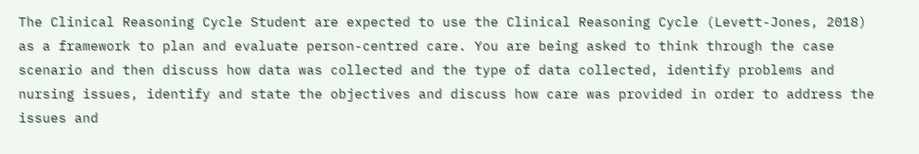The Clinical Reasoning Cycle Student are expected to use the Clinical Reasoning Cycle (Levett-Jones, 2018) as a framework to plan and evaluate person-centred care. You are being asked to think through the case scenario and then discuss how data was collected and the type of data collected, identify problems and nursing issues, identify and state the objectives and discuss how care was provided in order to address the issues and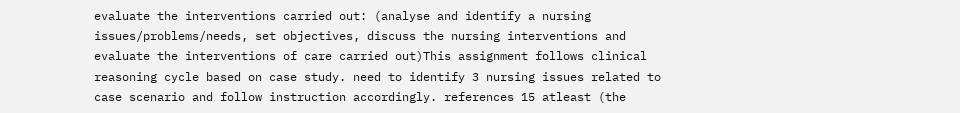evaluate the interventions carried out: (analyse and identify a nursing issues/problems/needs, set objectives, discuss the nursing interventions and evaluate the interventions of care carried out)This assignment follows clinical reasoning cycle based on case study. need to identify 3 nursing issues related to case scenario and follow instruction accordingly. references 15 atleast (the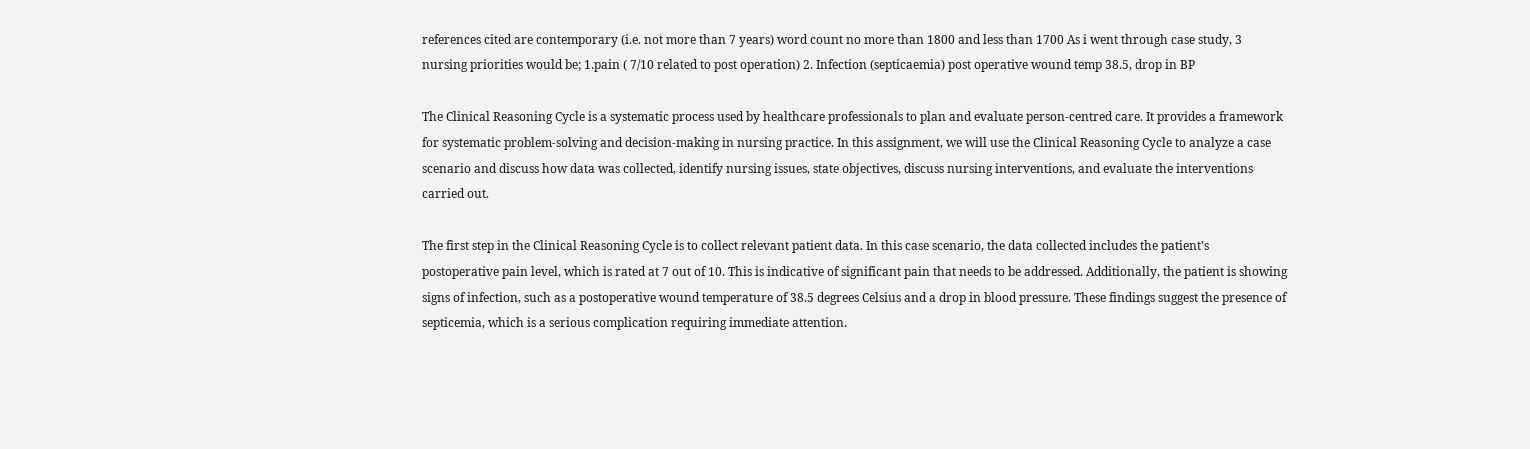references cited are contemporary (i.e. not more than 7 years) word count no more than 1800 and less than 1700 As i went through case study, 3 nursing priorities would be; 1.pain ( 7/10 related to post operation) 2. Infection (septicaemia) post operative wound temp 38.5, drop in BP

The Clinical Reasoning Cycle is a systematic process used by healthcare professionals to plan and evaluate person-centred care. It provides a framework for systematic problem-solving and decision-making in nursing practice. In this assignment, we will use the Clinical Reasoning Cycle to analyze a case scenario and discuss how data was collected, identify nursing issues, state objectives, discuss nursing interventions, and evaluate the interventions carried out.

The first step in the Clinical Reasoning Cycle is to collect relevant patient data. In this case scenario, the data collected includes the patient’s postoperative pain level, which is rated at 7 out of 10. This is indicative of significant pain that needs to be addressed. Additionally, the patient is showing signs of infection, such as a postoperative wound temperature of 38.5 degrees Celsius and a drop in blood pressure. These findings suggest the presence of septicemia, which is a serious complication requiring immediate attention.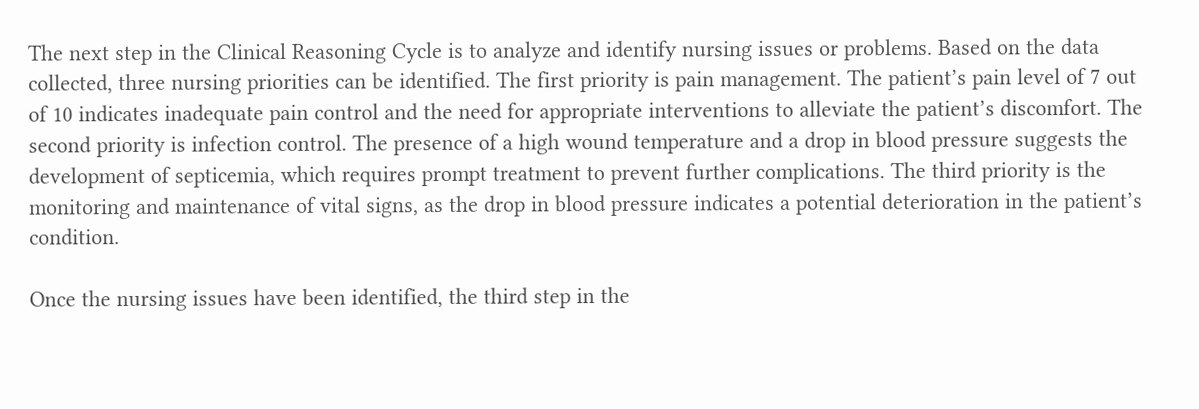The next step in the Clinical Reasoning Cycle is to analyze and identify nursing issues or problems. Based on the data collected, three nursing priorities can be identified. The first priority is pain management. The patient’s pain level of 7 out of 10 indicates inadequate pain control and the need for appropriate interventions to alleviate the patient’s discomfort. The second priority is infection control. The presence of a high wound temperature and a drop in blood pressure suggests the development of septicemia, which requires prompt treatment to prevent further complications. The third priority is the monitoring and maintenance of vital signs, as the drop in blood pressure indicates a potential deterioration in the patient’s condition.

Once the nursing issues have been identified, the third step in the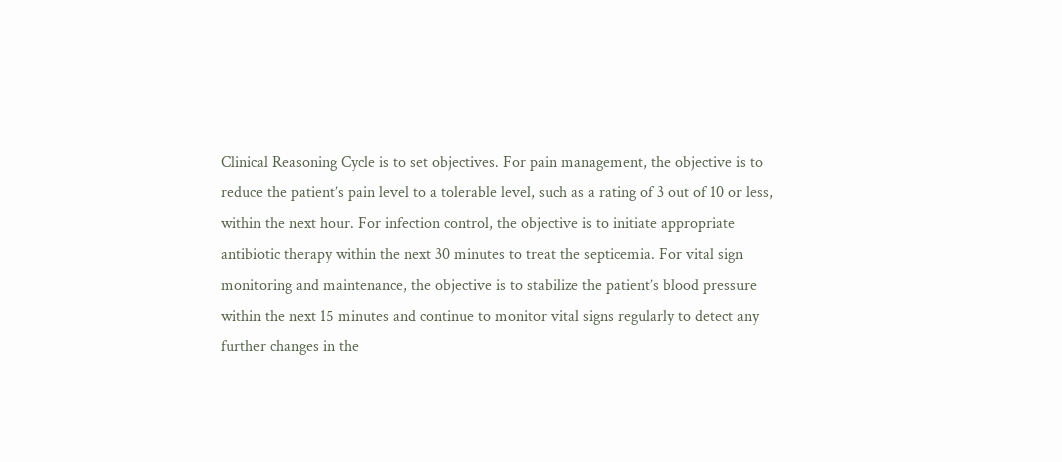Clinical Reasoning Cycle is to set objectives. For pain management, the objective is to reduce the patient’s pain level to a tolerable level, such as a rating of 3 out of 10 or less, within the next hour. For infection control, the objective is to initiate appropriate antibiotic therapy within the next 30 minutes to treat the septicemia. For vital sign monitoring and maintenance, the objective is to stabilize the patient’s blood pressure within the next 15 minutes and continue to monitor vital signs regularly to detect any further changes in the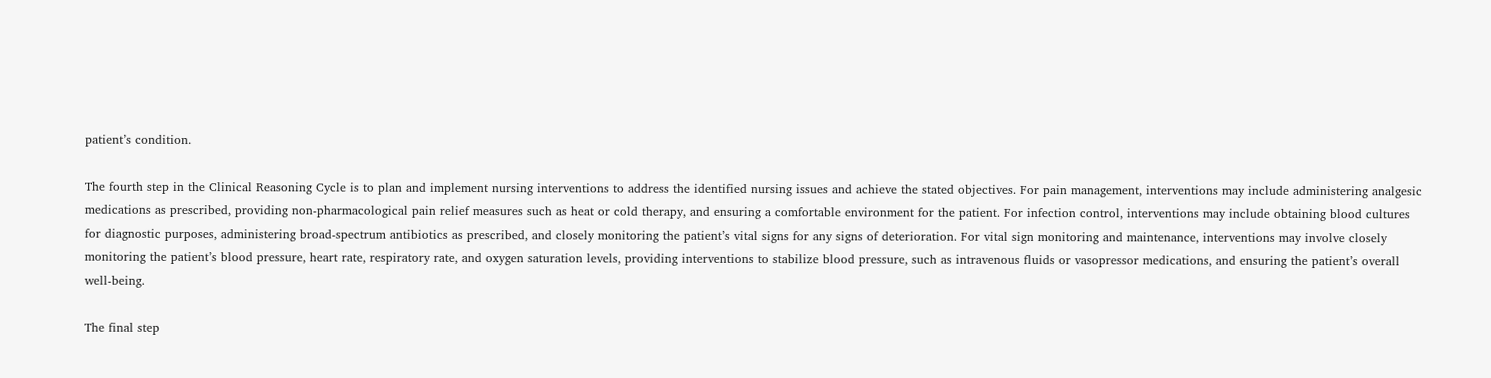patient’s condition.

The fourth step in the Clinical Reasoning Cycle is to plan and implement nursing interventions to address the identified nursing issues and achieve the stated objectives. For pain management, interventions may include administering analgesic medications as prescribed, providing non-pharmacological pain relief measures such as heat or cold therapy, and ensuring a comfortable environment for the patient. For infection control, interventions may include obtaining blood cultures for diagnostic purposes, administering broad-spectrum antibiotics as prescribed, and closely monitoring the patient’s vital signs for any signs of deterioration. For vital sign monitoring and maintenance, interventions may involve closely monitoring the patient’s blood pressure, heart rate, respiratory rate, and oxygen saturation levels, providing interventions to stabilize blood pressure, such as intravenous fluids or vasopressor medications, and ensuring the patient’s overall well-being.

The final step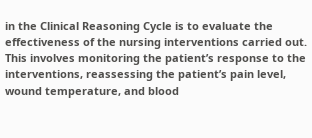in the Clinical Reasoning Cycle is to evaluate the effectiveness of the nursing interventions carried out. This involves monitoring the patient’s response to the interventions, reassessing the patient’s pain level, wound temperature, and blood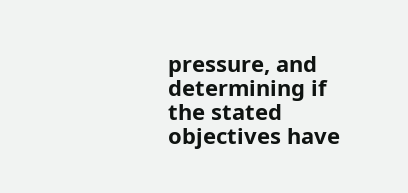pressure, and determining if the stated objectives have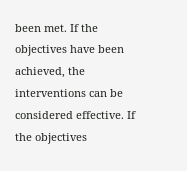been met. If the objectives have been achieved, the interventions can be considered effective. If the objectives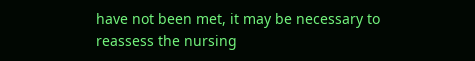have not been met, it may be necessary to reassess the nursing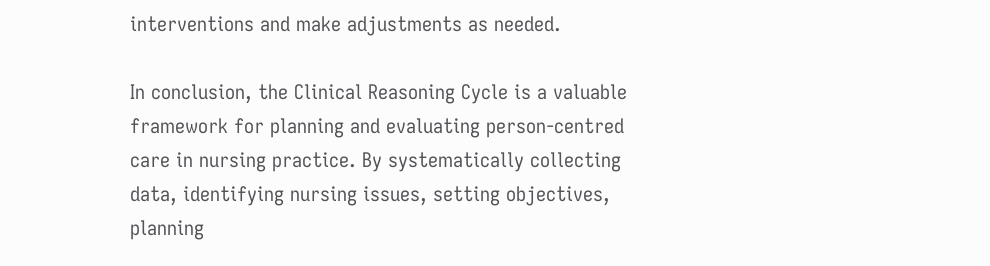interventions and make adjustments as needed.

In conclusion, the Clinical Reasoning Cycle is a valuable framework for planning and evaluating person-centred care in nursing practice. By systematically collecting data, identifying nursing issues, setting objectives, planning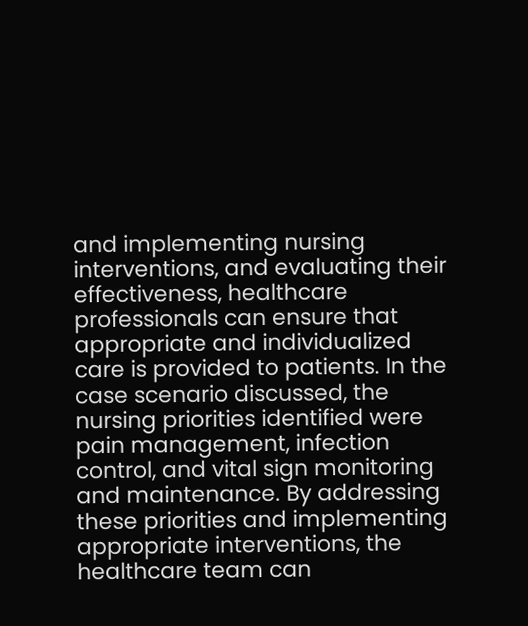and implementing nursing interventions, and evaluating their effectiveness, healthcare professionals can ensure that appropriate and individualized care is provided to patients. In the case scenario discussed, the nursing priorities identified were pain management, infection control, and vital sign monitoring and maintenance. By addressing these priorities and implementing appropriate interventions, the healthcare team can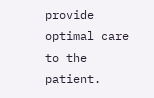provide optimal care to the patient.